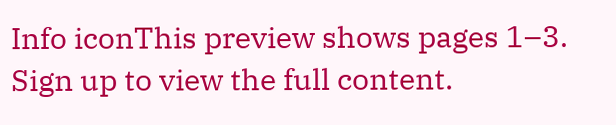Info iconThis preview shows pages 1–3. Sign up to view the full content.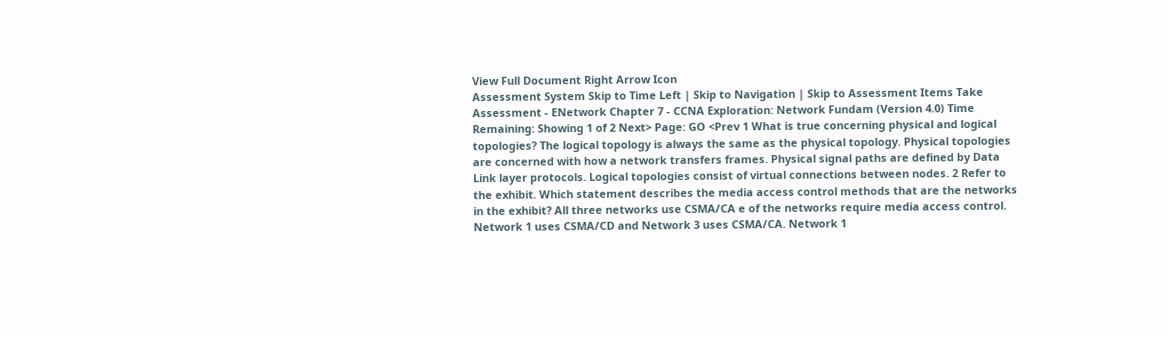View Full Document Right Arrow Icon
Assessment System Skip to Time Left | Skip to Navigation | Skip to Assessment Items Take Assessment - ENetwork Chapter 7 - CCNA Exploration: Network Fundam (Version 4.0) Time Remaining: Showing 1 of 2 Next> Page: GO <Prev 1 What is true concerning physical and logical topologies? The logical topology is always the same as the physical topology. Physical topologies are concerned with how a network transfers frames. Physical signal paths are defined by Data Link layer protocols. Logical topologies consist of virtual connections between nodes. 2 Refer to the exhibit. Which statement describes the media access control methods that are the networks in the exhibit? All three networks use CSMA/CA e of the networks require media access control. Network 1 uses CSMA/CD and Network 3 uses CSMA/CA. Network 1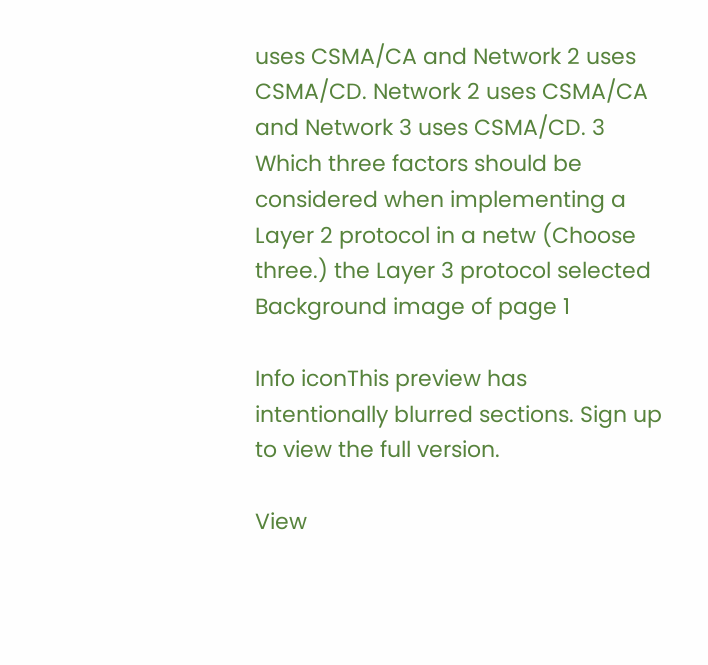uses CSMA/CA and Network 2 uses CSMA/CD. Network 2 uses CSMA/CA and Network 3 uses CSMA/CD. 3 Which three factors should be considered when implementing a Layer 2 protocol in a netw (Choose three.) the Layer 3 protocol selected
Background image of page 1

Info iconThis preview has intentionally blurred sections. Sign up to view the full version.

View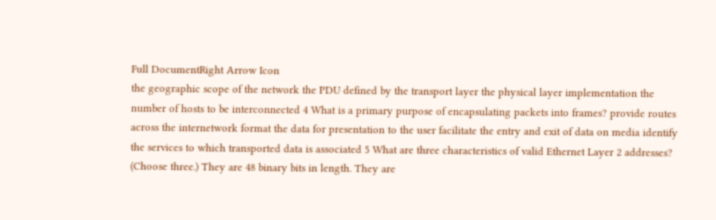Full DocumentRight Arrow Icon
the geographic scope of the network the PDU defined by the transport layer the physical layer implementation the number of hosts to be interconnected 4 What is a primary purpose of encapsulating packets into frames? provide routes across the internetwork format the data for presentation to the user facilitate the entry and exit of data on media identify the services to which transported data is associated 5 What are three characteristics of valid Ethernet Layer 2 addresses? (Choose three.) They are 48 binary bits in length. They are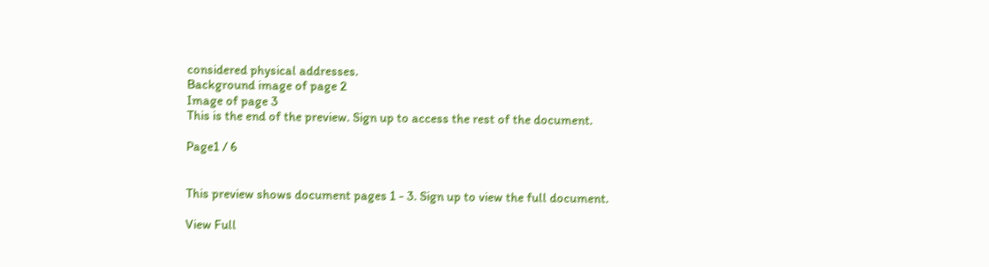considered physical addresses.
Background image of page 2
Image of page 3
This is the end of the preview. Sign up to access the rest of the document.

Page1 / 6


This preview shows document pages 1 - 3. Sign up to view the full document.

View Full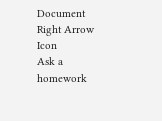Document Right Arrow Icon
Ask a homework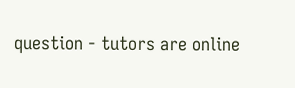question - tutors are online